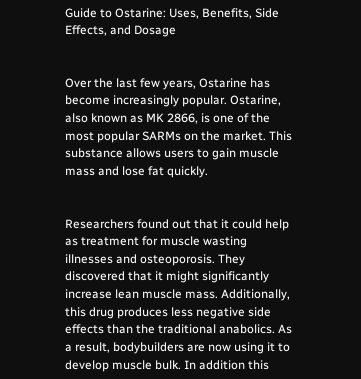Guide to Ostarine: Uses, Benefits, Side Effects, and Dosage


Over the last few years, Ostarine has become increasingly popular. Ostarine, also known as MK 2866, is one of the most popular SARMs on the market. This substance allows users to gain muscle mass and lose fat quickly.


Researchers found out that it could help as treatment for muscle wasting illnesses and osteoporosis. They discovered that it might significantly increase lean muscle mass. Additionally, this drug produces less negative side effects than the traditional anabolics. As a result, bodybuilders are now using it to develop muscle bulk. In addition this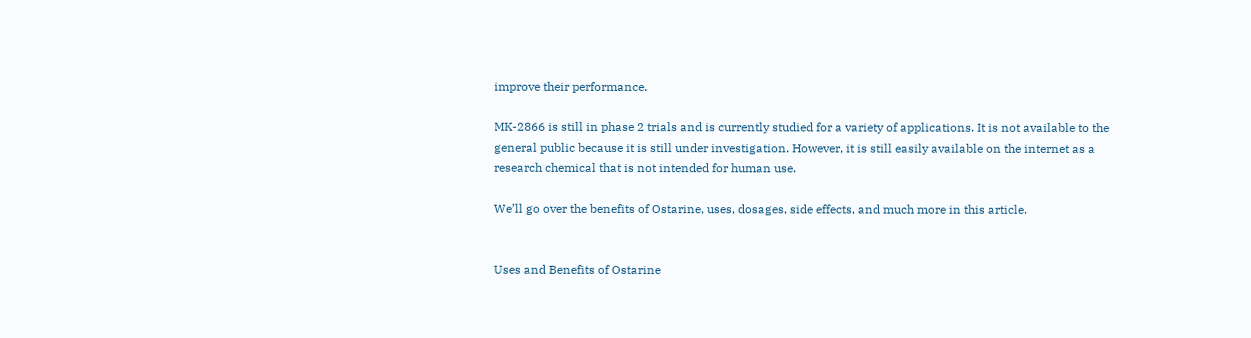improve their performance.

MK-2866 is still in phase 2 trials and is currently studied for a variety of applications. It is not available to the general public because it is still under investigation. However, it is still easily available on the internet as a research chemical that is not intended for human use.

We’ll go over the benefits of Ostarine, uses, dosages, side effects, and much more in this article.


Uses and Benefits of Ostarine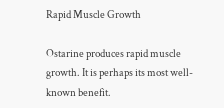Rapid Muscle Growth

Ostarine produces rapid muscle growth. It is perhaps its most well-known benefit.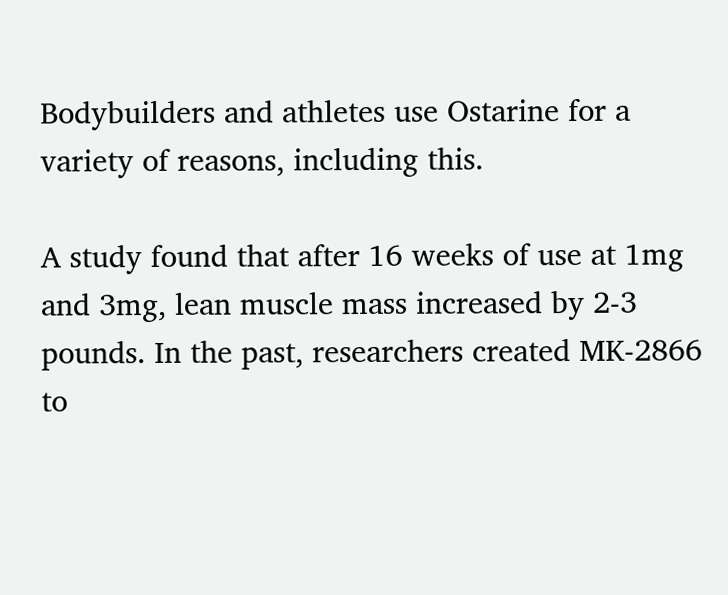Bodybuilders and athletes use Ostarine for a variety of reasons, including this.

A study found that after 16 weeks of use at 1mg and 3mg, lean muscle mass increased by 2-3 pounds. In the past, researchers created MK-2866 to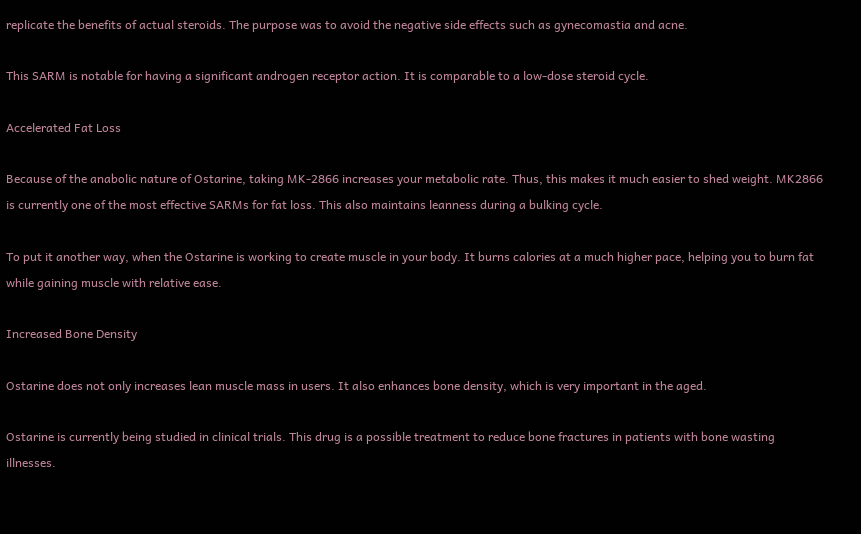replicate the benefits of actual steroids. The purpose was to avoid the negative side effects such as gynecomastia and acne.

This SARM is notable for having a significant androgen receptor action. It is comparable to a low-dose steroid cycle.

Accelerated Fat Loss

Because of the anabolic nature of Ostarine, taking MK-2866 increases your metabolic rate. Thus, this makes it much easier to shed weight. MK2866 is currently one of the most effective SARMs for fat loss. This also maintains leanness during a bulking cycle.

To put it another way, when the Ostarine is working to create muscle in your body. It burns calories at a much higher pace, helping you to burn fat while gaining muscle with relative ease.

Increased Bone Density

Ostarine does not only increases lean muscle mass in users. It also enhances bone density, which is very important in the aged.

Ostarine is currently being studied in clinical trials. This drug is a possible treatment to reduce bone fractures in patients with bone wasting illnesses.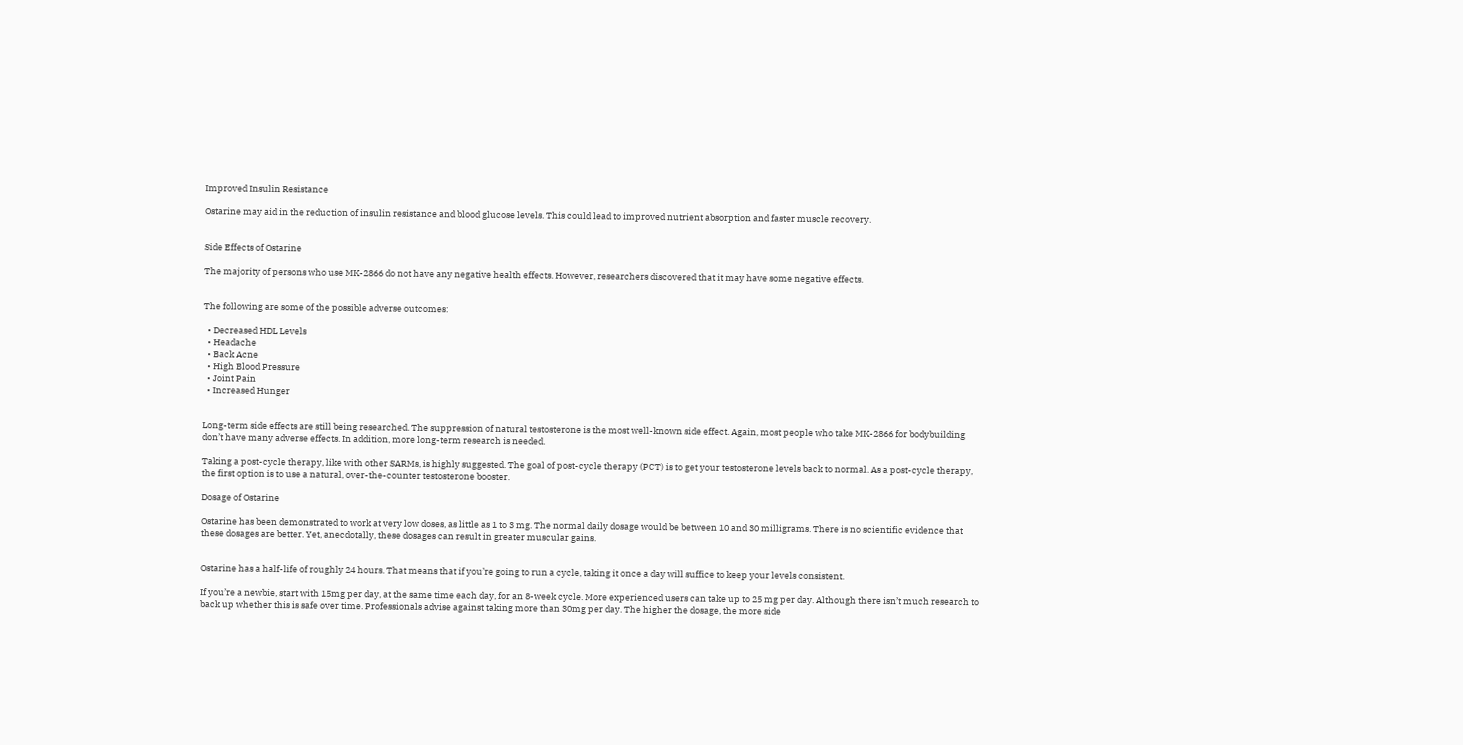Improved Insulin Resistance

Ostarine may aid in the reduction of insulin resistance and blood glucose levels. This could lead to improved nutrient absorption and faster muscle recovery.


Side Effects of Ostarine

The majority of persons who use MK-2866 do not have any negative health effects. However, researchers discovered that it may have some negative effects.


The following are some of the possible adverse outcomes:

  • Decreased HDL Levels
  • Headache
  • Back Acne
  • High Blood Pressure
  • Joint Pain
  • Increased Hunger


Long-term side effects are still being researched. The suppression of natural testosterone is the most well-known side effect. Again, most people who take MK-2866 for bodybuilding don’t have many adverse effects. In addition, more long-term research is needed.

Taking a post-cycle therapy, like with other SARMs, is highly suggested. The goal of post-cycle therapy (PCT) is to get your testosterone levels back to normal. As a post-cycle therapy, the first option is to use a natural, over-the-counter testosterone booster.

Dosage of Ostarine

Ostarine has been demonstrated to work at very low doses, as little as 1 to 3 mg. The normal daily dosage would be between 10 and 30 milligrams. There is no scientific evidence that these dosages are better. Yet, anecdotally, these dosages can result in greater muscular gains.


Ostarine has a half-life of roughly 24 hours. That means that if you’re going to run a cycle, taking it once a day will suffice to keep your levels consistent.

If you’re a newbie, start with 15mg per day, at the same time each day, for an 8-week cycle. More experienced users can take up to 25 mg per day. Although there isn’t much research to back up whether this is safe over time. Professionals advise against taking more than 30mg per day. The higher the dosage, the more side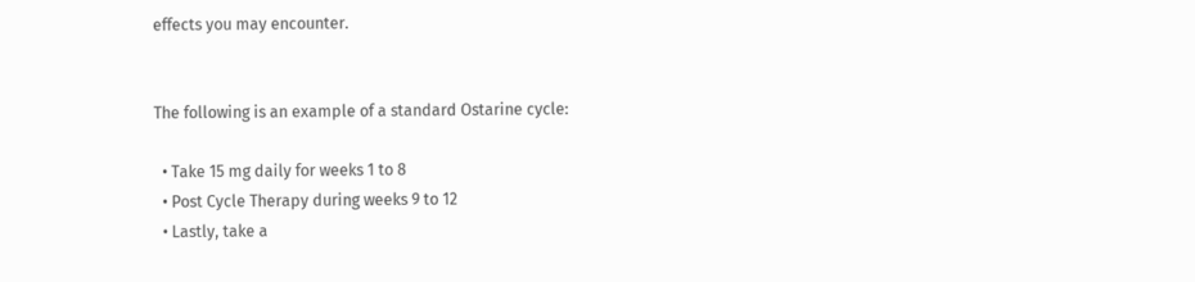effects you may encounter.


The following is an example of a standard Ostarine cycle:

  • Take 15 mg daily for weeks 1 to 8
  • Post Cycle Therapy during weeks 9 to 12
  • Lastly, take a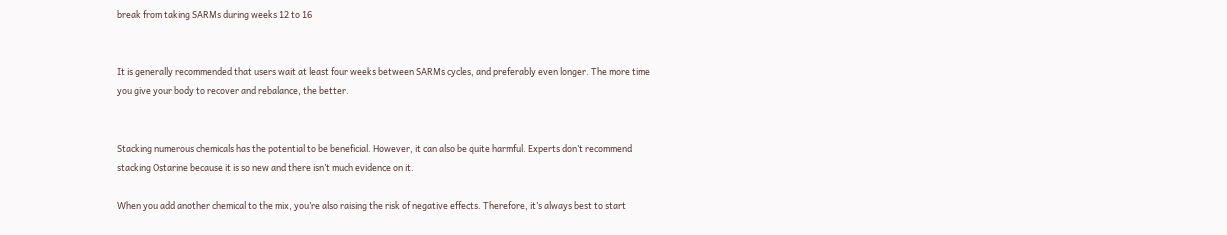break from taking SARMs during weeks 12 to 16


It is generally recommended that users wait at least four weeks between SARMs cycles, and preferably even longer. The more time you give your body to recover and rebalance, the better.


Stacking numerous chemicals has the potential to be beneficial. However, it can also be quite harmful. Experts don’t recommend stacking Ostarine because it is so new and there isn’t much evidence on it.

When you add another chemical to the mix, you’re also raising the risk of negative effects. Therefore, it’s always best to start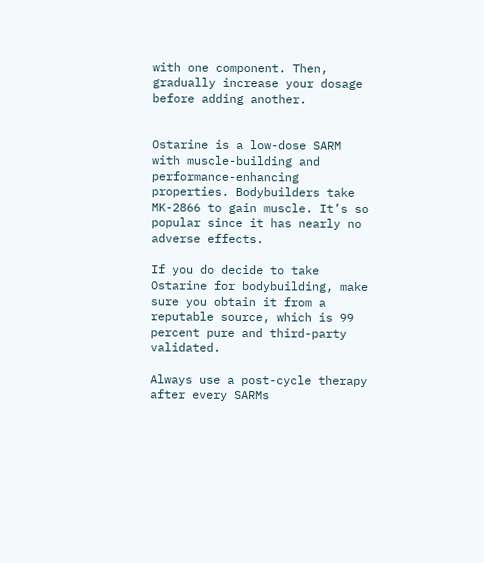with one component. Then, gradually increase your dosage before adding another.


Ostarine is a low-dose SARM with muscle-building and performance-enhancing properties. Bodybuilders take MK-2866 to gain muscle. It’s so popular since it has nearly no adverse effects.

If you do decide to take Ostarine for bodybuilding, make sure you obtain it from a reputable source, which is 99 percent pure and third-party validated.

Always use a post-cycle therapy after every SARMs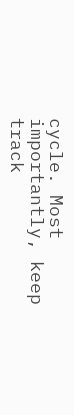cycle. Most importantly, keep track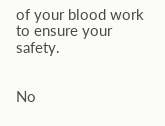of your blood work to ensure your safety.


No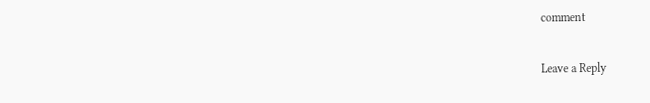comment

Leave a Reply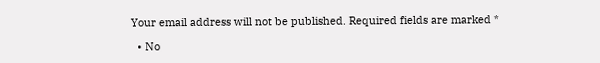Your email address will not be published. Required fields are marked *

  • No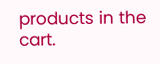products in the cart.